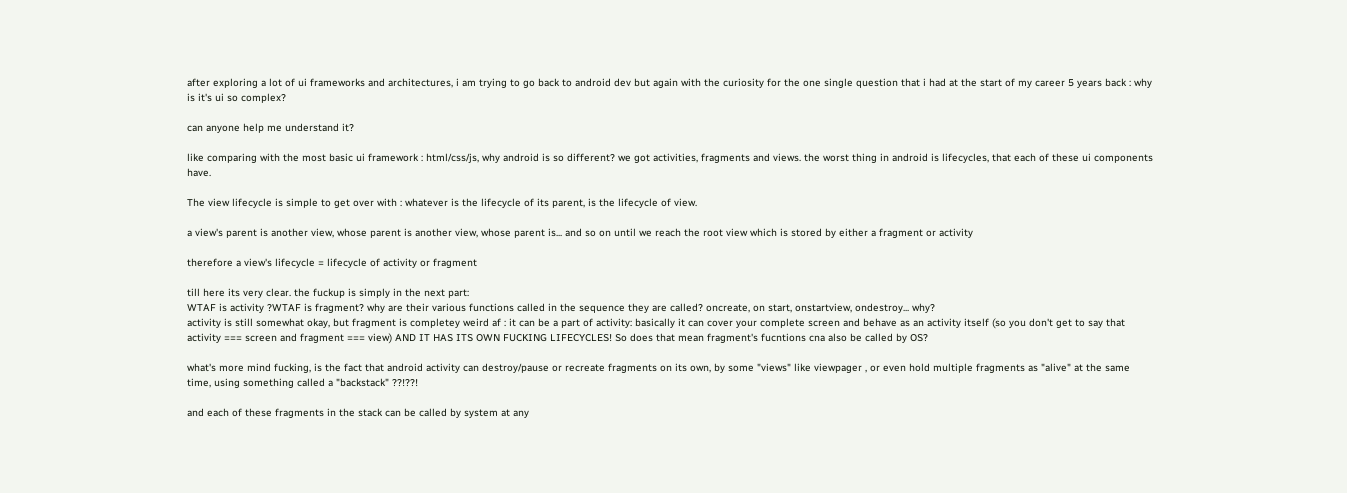after exploring a lot of ui frameworks and architectures, i am trying to go back to android dev but again with the curiosity for the one single question that i had at the start of my career 5 years back : why is it's ui so complex?

can anyone help me understand it?

like comparing with the most basic ui framework : html/css/js, why android is so different? we got activities, fragments and views. the worst thing in android is lifecycles, that each of these ui components have.

The view lifecycle is simple to get over with : whatever is the lifecycle of its parent, is the lifecycle of view.

a view's parent is another view, whose parent is another view, whose parent is... and so on until we reach the root view which is stored by either a fragment or activity

therefore a view's lifecycle = lifecycle of activity or fragment

till here its very clear. the fuckup is simply in the next part:
WTAF is activity ?WTAF is fragment? why are their various functions called in the sequence they are called? oncreate, on start, onstartview, ondestroy... why?
activity is still somewhat okay, but fragment is completey weird af : it can be a part of activity: basically it can cover your complete screen and behave as an activity itself (so you don't get to say that activity === screen and fragment === view) AND IT HAS ITS OWN FUCKING LIFECYCLES! So does that mean fragment's fucntions cna also be called by OS?

what's more mind fucking, is the fact that android activity can destroy/pause or recreate fragments on its own, by some "views" like viewpager , or even hold multiple fragments as "alive" at the same time, using something called a "backstack" ??!??!

and each of these fragments in the stack can be called by system at any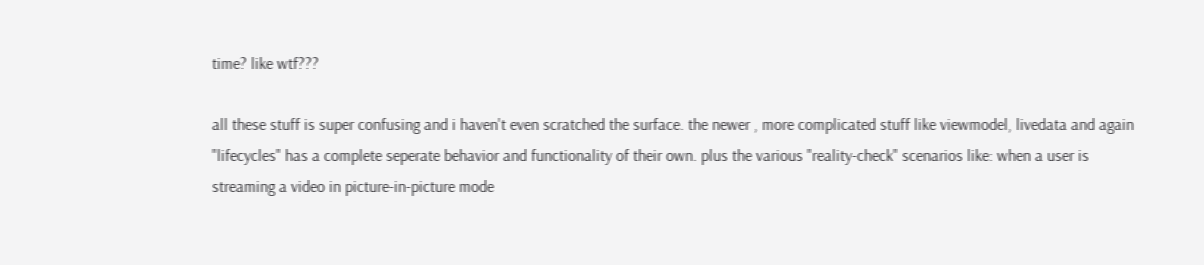time? like wtf???

all these stuff is super confusing and i haven't even scratched the surface. the newer , more complicated stuff like viewmodel, livedata and again "lifecycles" has a complete seperate behavior and functionality of their own. plus the various "reality-check" scenarios like: when a user is streaming a video in picture-in-picture mode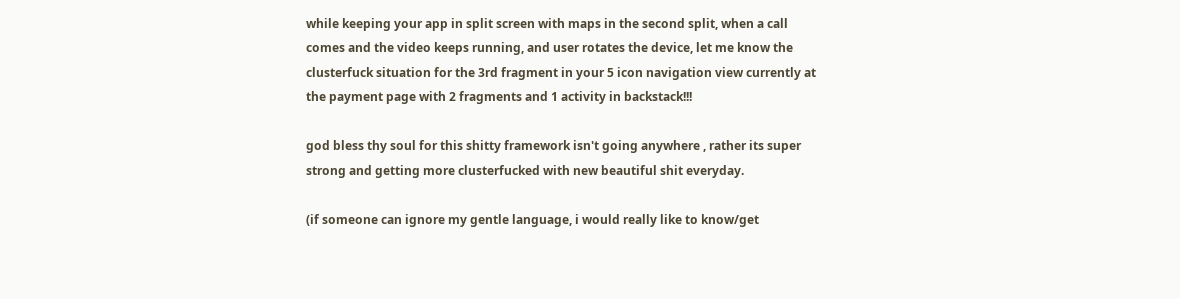while keeping your app in split screen with maps in the second split, when a call comes and the video keeps running, and user rotates the device, let me know the clusterfuck situation for the 3rd fragment in your 5 icon navigation view currently at the payment page with 2 fragments and 1 activity in backstack!!!

god bless thy soul for this shitty framework isn't going anywhere , rather its super strong and getting more clusterfucked with new beautiful shit everyday.

(if someone can ignore my gentle language, i would really like to know/get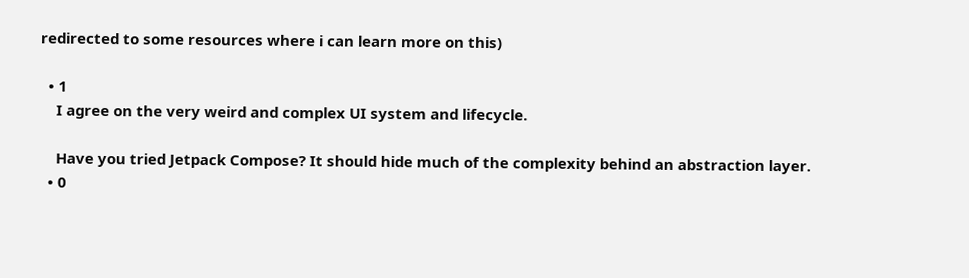redirected to some resources where i can learn more on this)

  • 1
    I agree on the very weird and complex UI system and lifecycle.

    Have you tried Jetpack Compose? It should hide much of the complexity behind an abstraction layer.
  • 0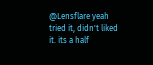@Lensflare yeah tried it, didn't liked it. its a half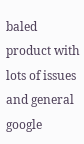baled product with lots of issues and general google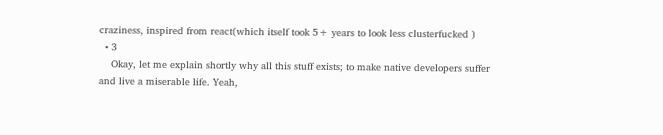craziness, inspired from react(which itself took 5+ years to look less clusterfucked )
  • 3
    Okay, let me explain shortly why all this stuff exists; to make native developers suffer and live a miserable life. Yeah,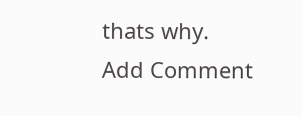thats why.
Add Comment